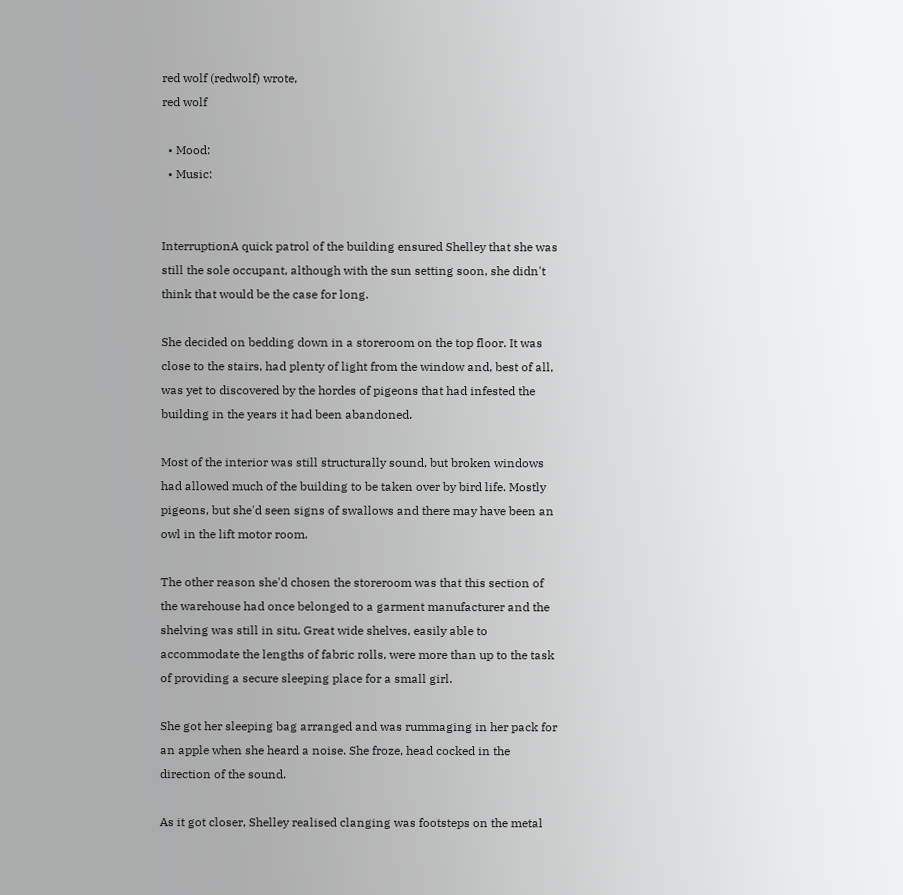red wolf (redwolf) wrote,
red wolf

  • Mood:
  • Music:


InterruptionA quick patrol of the building ensured Shelley that she was still the sole occupant, although with the sun setting soon, she didn't think that would be the case for long.

She decided on bedding down in a storeroom on the top floor. It was close to the stairs, had plenty of light from the window and, best of all, was yet to discovered by the hordes of pigeons that had infested the building in the years it had been abandoned.

Most of the interior was still structurally sound, but broken windows had allowed much of the building to be taken over by bird life. Mostly pigeons, but she'd seen signs of swallows and there may have been an owl in the lift motor room.

The other reason she'd chosen the storeroom was that this section of the warehouse had once belonged to a garment manufacturer and the shelving was still in situ. Great wide shelves, easily able to accommodate the lengths of fabric rolls, were more than up to the task of providing a secure sleeping place for a small girl.

She got her sleeping bag arranged and was rummaging in her pack for an apple when she heard a noise. She froze, head cocked in the direction of the sound.

As it got closer, Shelley realised clanging was footsteps on the metal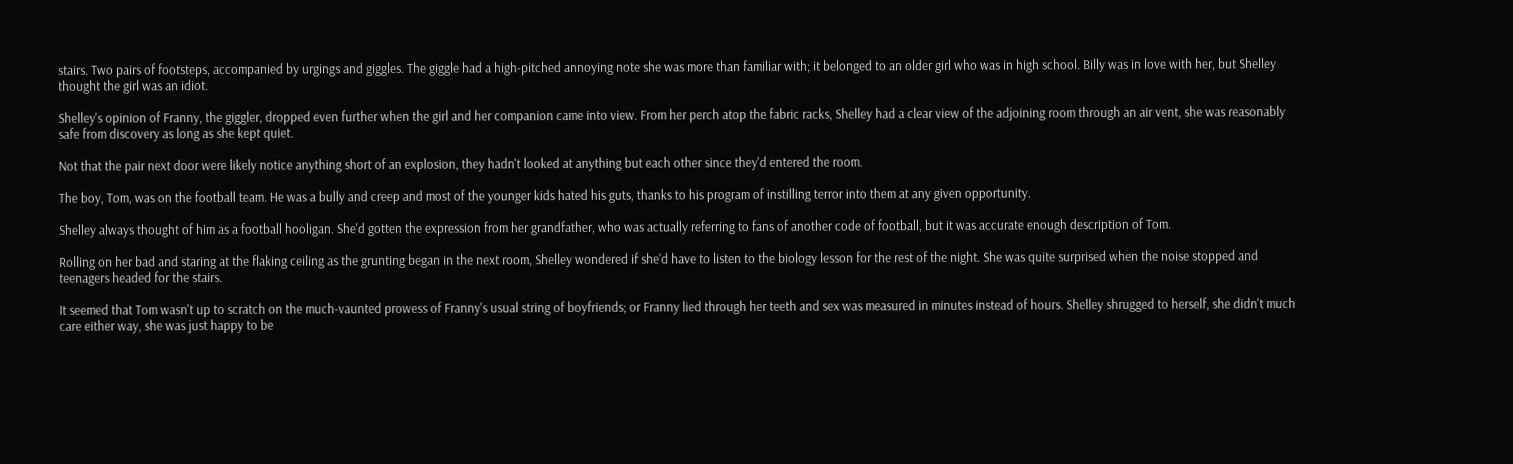stairs. Two pairs of footsteps, accompanied by urgings and giggles. The giggle had a high-pitched annoying note she was more than familiar with; it belonged to an older girl who was in high school. Billy was in love with her, but Shelley thought the girl was an idiot.

Shelley's opinion of Franny, the giggler, dropped even further when the girl and her companion came into view. From her perch atop the fabric racks, Shelley had a clear view of the adjoining room through an air vent, she was reasonably safe from discovery as long as she kept quiet.

Not that the pair next door were likely notice anything short of an explosion, they hadn't looked at anything but each other since they'd entered the room.

The boy, Tom, was on the football team. He was a bully and creep and most of the younger kids hated his guts, thanks to his program of instilling terror into them at any given opportunity.

Shelley always thought of him as a football hooligan. She'd gotten the expression from her grandfather, who was actually referring to fans of another code of football, but it was accurate enough description of Tom.

Rolling on her bad and staring at the flaking ceiling as the grunting began in the next room, Shelley wondered if she'd have to listen to the biology lesson for the rest of the night. She was quite surprised when the noise stopped and teenagers headed for the stairs.

It seemed that Tom wasn't up to scratch on the much-vaunted prowess of Franny's usual string of boyfriends; or Franny lied through her teeth and sex was measured in minutes instead of hours. Shelley shrugged to herself, she didn't much care either way, she was just happy to be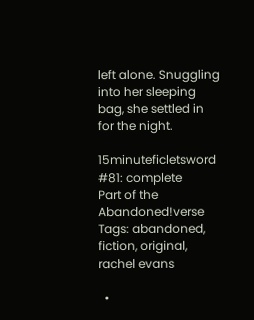left alone. Snuggling into her sleeping bag, she settled in for the night.

15minuteficletsword #81: complete
Part of the Abandoned!verse
Tags: abandoned, fiction, original, rachel evans

  •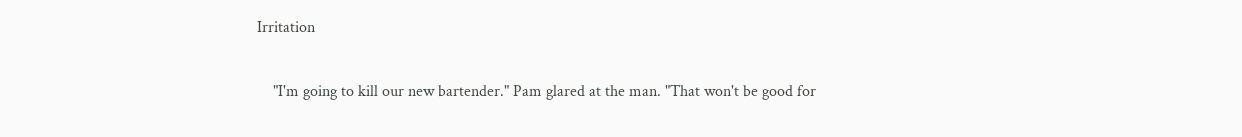Irritation

    "I'm going to kill our new bartender." Pam glared at the man. "That won't be good for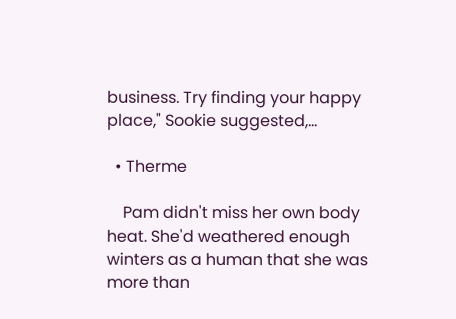business. Try finding your happy place," Sookie suggested,…

  • Therme

    Pam didn't miss her own body heat. She'd weathered enough winters as a human that she was more than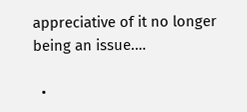appreciative of it no longer being an issue.…

  •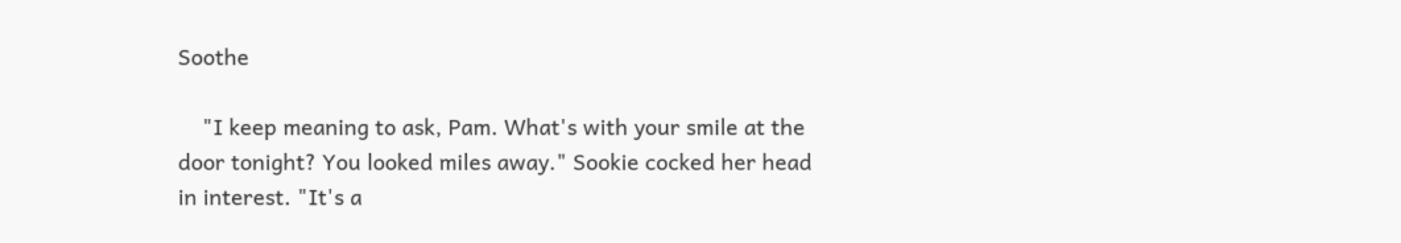Soothe

    "I keep meaning to ask, Pam. What's with your smile at the door tonight? You looked miles away." Sookie cocked her head in interest. "It's a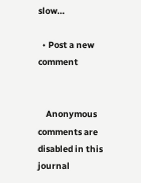slow…

  • Post a new comment


    Anonymous comments are disabled in this journal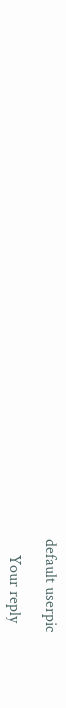default userpic

    Your reply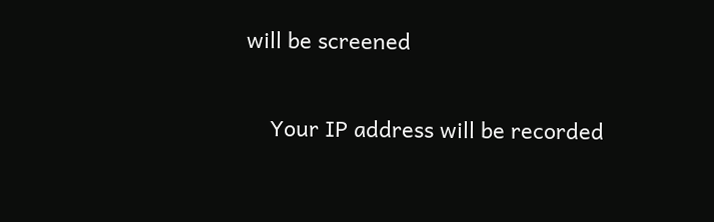will be screened

    Your IP address will be recorded